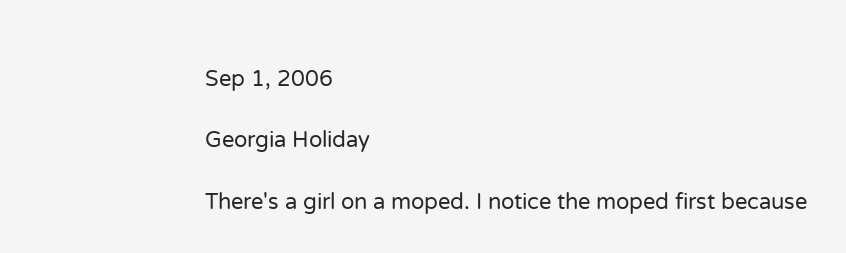Sep 1, 2006

Georgia Holiday

There's a girl on a moped. I notice the moped first because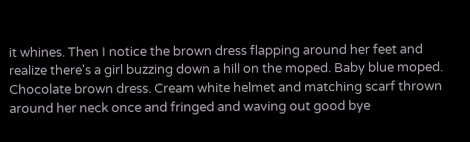it whines. Then I notice the brown dress flapping around her feet and realize there's a girl buzzing down a hill on the moped. Baby blue moped. Chocolate brown dress. Cream white helmet and matching scarf thrown around her neck once and fringed and waving out good bye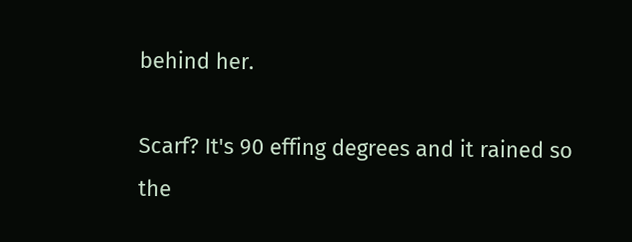behind her.

Scarf? It's 90 effing degrees and it rained so the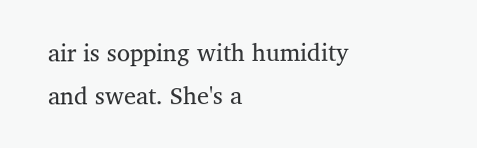air is sopping with humidity and sweat. She's a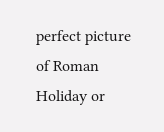perfect picture of Roman Holiday or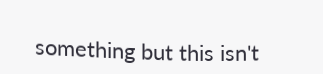something but this isn't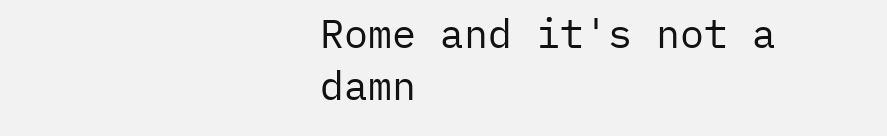Rome and it's not a damn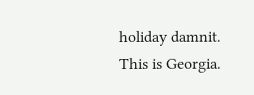holiday damnit. This is Georgia.